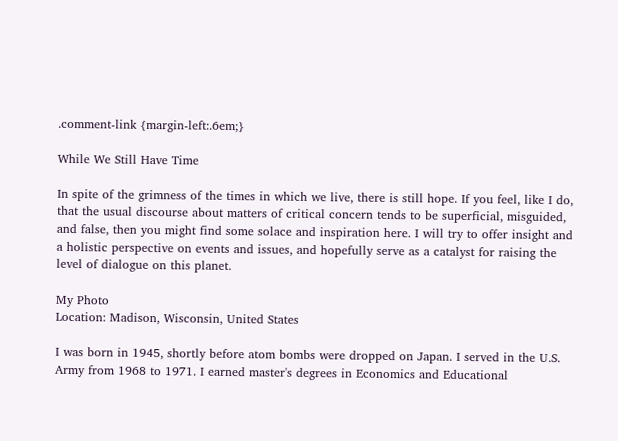.comment-link {margin-left:.6em;}

While We Still Have Time

In spite of the grimness of the times in which we live, there is still hope. If you feel, like I do, that the usual discourse about matters of critical concern tends to be superficial, misguided, and false, then you might find some solace and inspiration here. I will try to offer insight and a holistic perspective on events and issues, and hopefully serve as a catalyst for raising the level of dialogue on this planet.

My Photo
Location: Madison, Wisconsin, United States

I was born in 1945, shortly before atom bombs were dropped on Japan. I served in the U.S. Army from 1968 to 1971. I earned master's degrees in Economics and Educational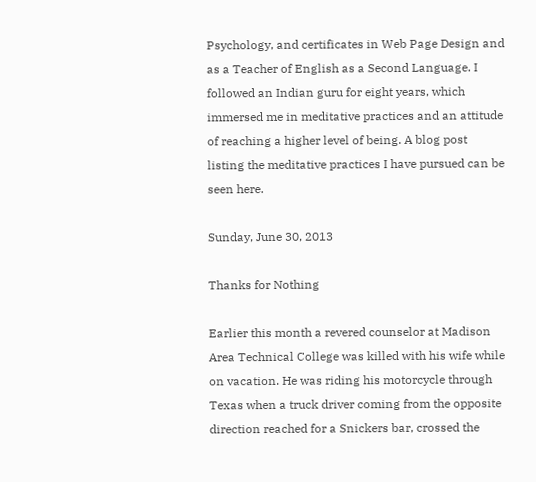Psychology, and certificates in Web Page Design and as a Teacher of English as a Second Language. I followed an Indian guru for eight years, which immersed me in meditative practices and an attitude of reaching a higher level of being. A blog post listing the meditative practices I have pursued can be seen here.

Sunday, June 30, 2013

Thanks for Nothing

Earlier this month a revered counselor at Madison Area Technical College was killed with his wife while on vacation. He was riding his motorcycle through Texas when a truck driver coming from the opposite direction reached for a Snickers bar, crossed the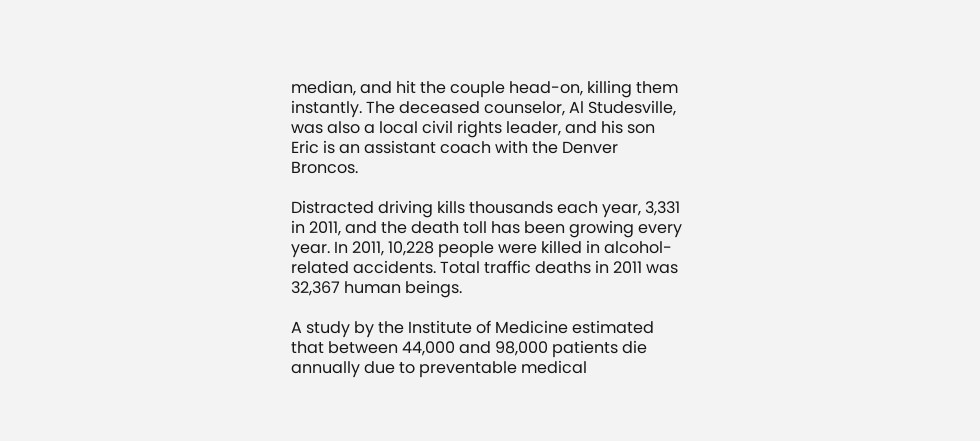median, and hit the couple head-on, killing them instantly. The deceased counselor, Al Studesville, was also a local civil rights leader, and his son Eric is an assistant coach with the Denver Broncos.

Distracted driving kills thousands each year, 3,331 in 2011, and the death toll has been growing every year. In 2011, 10,228 people were killed in alcohol-related accidents. Total traffic deaths in 2011 was 32,367 human beings.

A study by the Institute of Medicine estimated that between 44,000 and 98,000 patients die annually due to preventable medical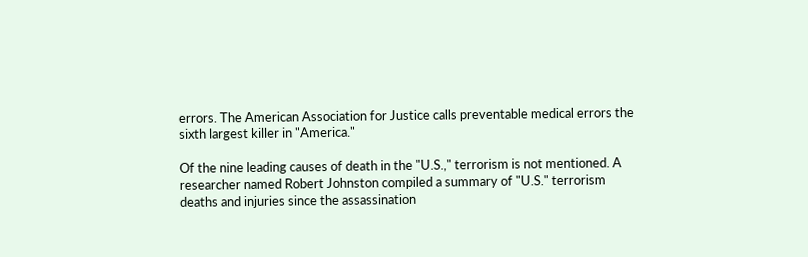errors. The American Association for Justice calls preventable medical errors the sixth largest killer in "America."

Of the nine leading causes of death in the "U.S.," terrorism is not mentioned. A researcher named Robert Johnston compiled a summary of "U.S." terrorism deaths and injuries since the assassination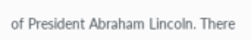of President Abraham Lincoln. There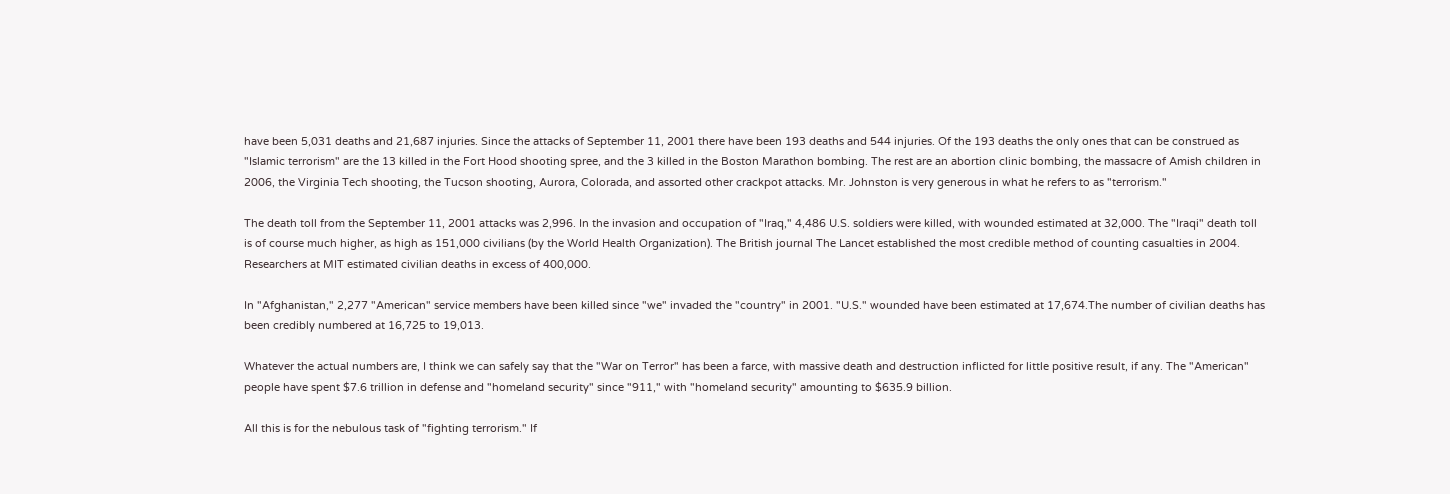have been 5,031 deaths and 21,687 injuries. Since the attacks of September 11, 2001 there have been 193 deaths and 544 injuries. Of the 193 deaths the only ones that can be construed as "Islamic terrorism" are the 13 killed in the Fort Hood shooting spree, and the 3 killed in the Boston Marathon bombing. The rest are an abortion clinic bombing, the massacre of Amish children in 2006, the Virginia Tech shooting, the Tucson shooting, Aurora, Colorada, and assorted other crackpot attacks. Mr. Johnston is very generous in what he refers to as "terrorism."

The death toll from the September 11, 2001 attacks was 2,996. In the invasion and occupation of "Iraq," 4,486 U.S. soldiers were killed, with wounded estimated at 32,000. The "Iraqi" death toll is of course much higher, as high as 151,000 civilians (by the World Health Organization). The British journal The Lancet established the most credible method of counting casualties in 2004. Researchers at MIT estimated civilian deaths in excess of 400,000.

In "Afghanistan," 2,277 "American" service members have been killed since "we" invaded the "country" in 2001. "U.S." wounded have been estimated at 17,674.The number of civilian deaths has been credibly numbered at 16,725 to 19,013.

Whatever the actual numbers are, I think we can safely say that the "War on Terror" has been a farce, with massive death and destruction inflicted for little positive result, if any. The "American" people have spent $7.6 trillion in defense and "homeland security" since "911," with "homeland security" amounting to $635.9 billion.

All this is for the nebulous task of "fighting terrorism." If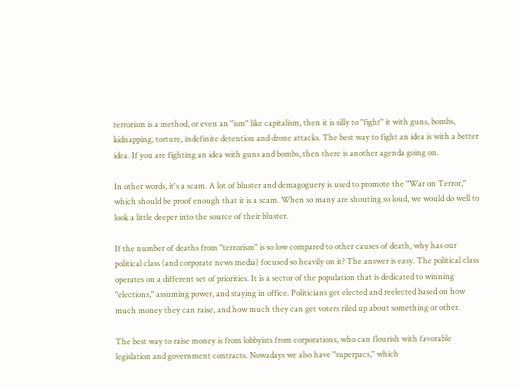terrorism is a method, or even an "ism" like capitalism, then it is silly to "fight" it with guns, bombs, kidnapping, torture, indefinite detention and drone attacks. The best way to fight an idea is with a better idea. If you are fighting an idea with guns and bombs, then there is another agenda going on.

In other words, it's a scam. A lot of bluster and demagoguery is used to promote the "War on Terror," which should be proof enough that it is a scam. When so many are shouting so loud, we would do well to look a little deeper into the source of their bluster.

If the number of deaths from "terrorism" is so low compared to other causes of death, why has our political class (and corporate news media) focused so heavily on it? The answer is easy. The political class operates on a different set of priorities. It is a sector of the population that is dedicated to winning "elections," assuming power, and staying in office. Politicians get elected and reelected based on how much money they can raise, and how much they can get voters riled up about something or other.

The best way to raise money is from lobbyists from corporations, who can flourish with favorable legislation and government contracts. Nowadays we also have "superpacs," which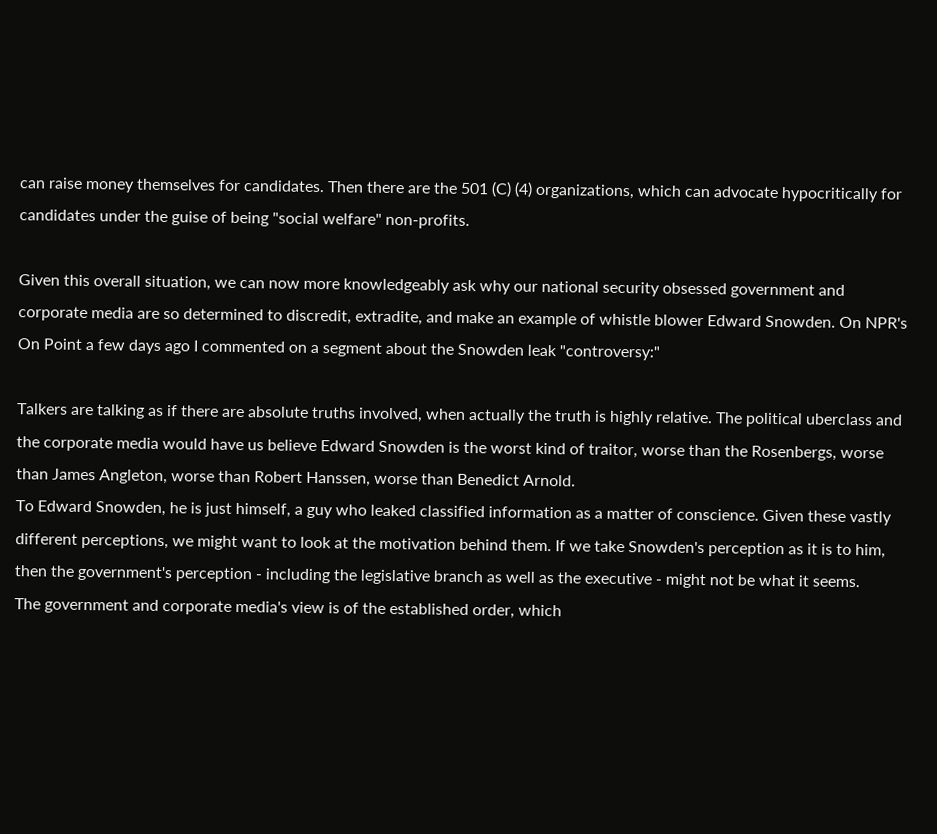can raise money themselves for candidates. Then there are the 501 (C) (4) organizations, which can advocate hypocritically for candidates under the guise of being "social welfare" non-profits.

Given this overall situation, we can now more knowledgeably ask why our national security obsessed government and corporate media are so determined to discredit, extradite, and make an example of whistle blower Edward Snowden. On NPR's On Point a few days ago I commented on a segment about the Snowden leak "controversy:"

Talkers are talking as if there are absolute truths involved, when actually the truth is highly relative. The political uberclass and the corporate media would have us believe Edward Snowden is the worst kind of traitor, worse than the Rosenbergs, worse than James Angleton, worse than Robert Hanssen, worse than Benedict Arnold.
To Edward Snowden, he is just himself, a guy who leaked classified information as a matter of conscience. Given these vastly different perceptions, we might want to look at the motivation behind them. If we take Snowden's perception as it is to him, then the government's perception - including the legislative branch as well as the executive - might not be what it seems.
The government and corporate media's view is of the established order, which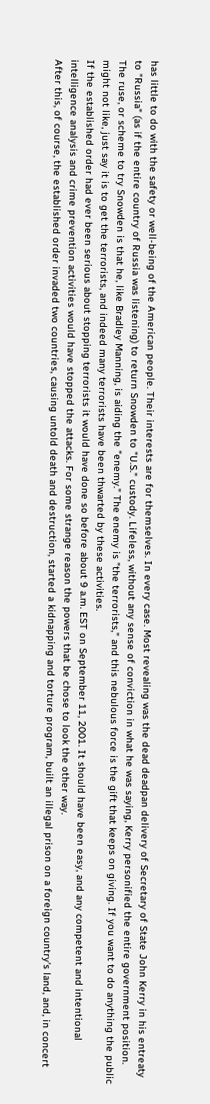has little to do with the safety or well-being of the American people. Their interests are for themselves. In every case. Most revealing was the dead deadpan delivery of Secretary of State John Kerry in his entreaty to "Russia" (as if the entire country of Russia was listening) to return Snowden to "U.S." custody. Lifeless, without any sense of conviction in what he was saying, Kerry personified the entire government position.
The ruse, or scheme to try Snowden is that he, like Bradley Manning, is aiding the "enemy." The enemy is "the terrorists," and this nebulous force is the gift that keeps on giving. If you want to do anything the public might not like, just say it is to get the terrorists, and indeed many terrorists have been thwarted by these activities.
If the established order had ever been serious about stopping terrorists it would have done so before about 9 a.m. EST on September 11, 2001. It should have been easy, and any competent and intentional intelligence analysis and crime prevention activities would have stopped the attacks. For some strange reason the powers that be chose to look the other way.
After this, of course, the established order invaded two countries, causing untold death and destruction, started a kidnapping and torture program, built an illegal prison on a foreign country's land, and, in concert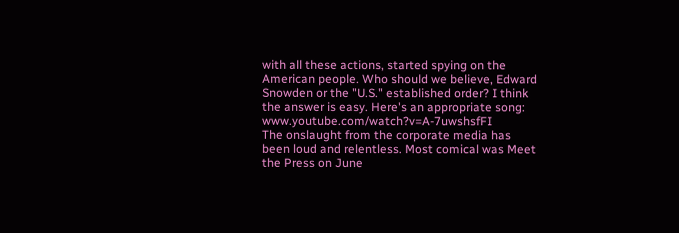with all these actions, started spying on the American people. Who should we believe, Edward Snowden or the "U.S." established order? I think the answer is easy. Here's an appropriate song: www.youtube.com/watch?v=A-7uwshsfFI
The onslaught from the corporate media has been loud and relentless. Most comical was Meet the Press on June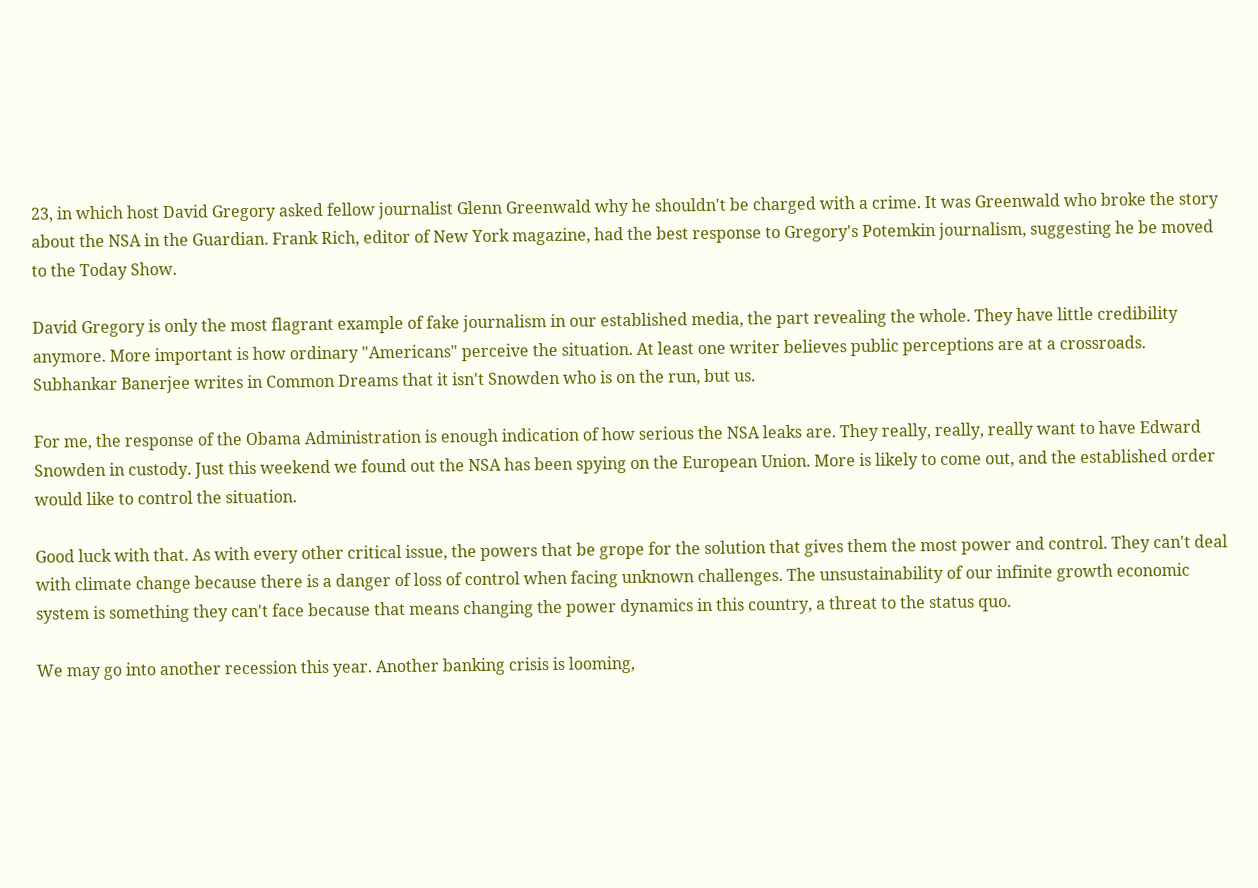23, in which host David Gregory asked fellow journalist Glenn Greenwald why he shouldn't be charged with a crime. It was Greenwald who broke the story about the NSA in the Guardian. Frank Rich, editor of New York magazine, had the best response to Gregory's Potemkin journalism, suggesting he be moved to the Today Show.

David Gregory is only the most flagrant example of fake journalism in our established media, the part revealing the whole. They have little credibility anymore. More important is how ordinary "Americans" perceive the situation. At least one writer believes public perceptions are at a crossroads. Subhankar Banerjee writes in Common Dreams that it isn't Snowden who is on the run, but us.

For me, the response of the Obama Administration is enough indication of how serious the NSA leaks are. They really, really, really want to have Edward Snowden in custody. Just this weekend we found out the NSA has been spying on the European Union. More is likely to come out, and the established order would like to control the situation.

Good luck with that. As with every other critical issue, the powers that be grope for the solution that gives them the most power and control. They can't deal with climate change because there is a danger of loss of control when facing unknown challenges. The unsustainability of our infinite growth economic system is something they can't face because that means changing the power dynamics in this country, a threat to the status quo.

We may go into another recession this year. Another banking crisis is looming,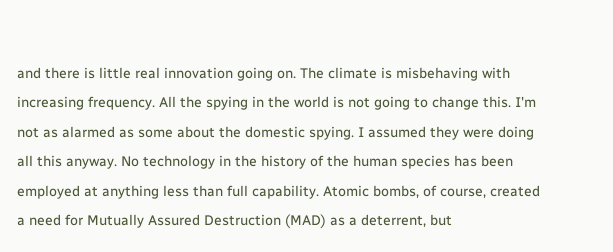and there is little real innovation going on. The climate is misbehaving with increasing frequency. All the spying in the world is not going to change this. I'm not as alarmed as some about the domestic spying. I assumed they were doing all this anyway. No technology in the history of the human species has been employed at anything less than full capability. Atomic bombs, of course, created a need for Mutually Assured Destruction (MAD) as a deterrent, but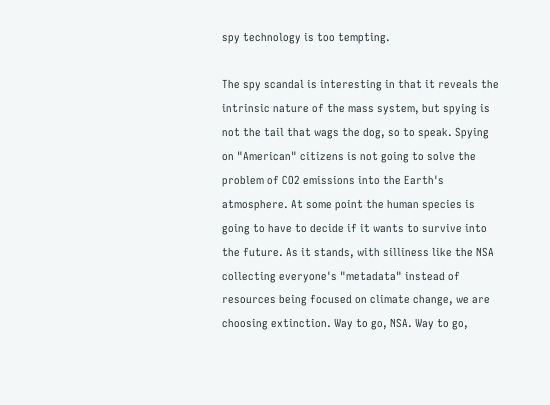spy technology is too tempting.

The spy scandal is interesting in that it reveals the intrinsic nature of the mass system, but spying is not the tail that wags the dog, so to speak. Spying on "American" citizens is not going to solve the problem of CO2 emissions into the Earth's atmosphere. At some point the human species is going to have to decide if it wants to survive into the future. As it stands, with silliness like the NSA collecting everyone's "metadata" instead of resources being focused on climate change, we are choosing extinction. Way to go, NSA. Way to go,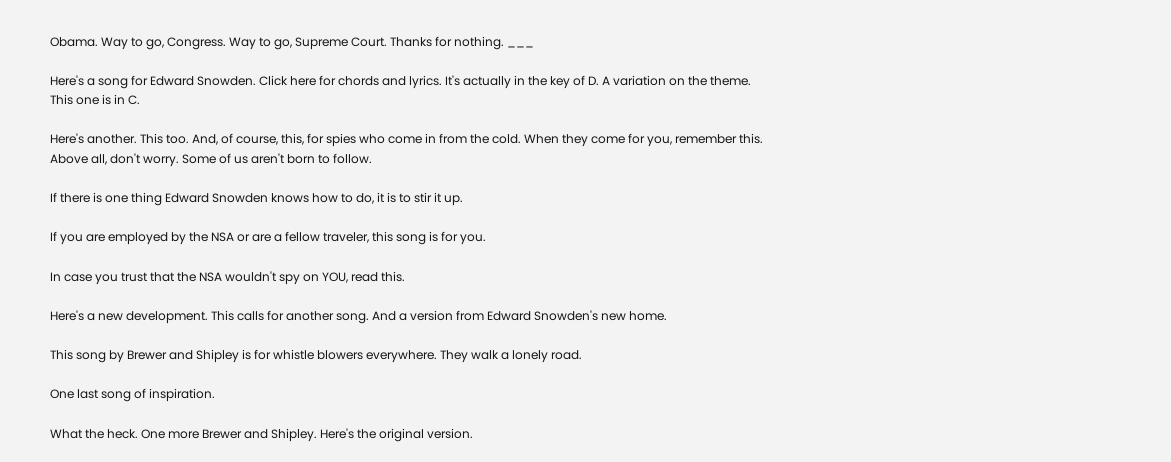Obama. Way to go, Congress. Way to go, Supreme Court. Thanks for nothing. ___

Here's a song for Edward Snowden. Click here for chords and lyrics. It's actually in the key of D. A variation on the theme. This one is in C.

Here's another. This too. And, of course, this, for spies who come in from the cold. When they come for you, remember this. Above all, don't worry. Some of us aren't born to follow.

If there is one thing Edward Snowden knows how to do, it is to stir it up.

If you are employed by the NSA or are a fellow traveler, this song is for you.

In case you trust that the NSA wouldn't spy on YOU, read this.

Here's a new development. This calls for another song. And a version from Edward Snowden's new home.

This song by Brewer and Shipley is for whistle blowers everywhere. They walk a lonely road.

One last song of inspiration.

What the heck. One more Brewer and Shipley. Here's the original version.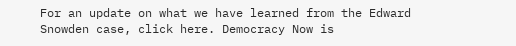For an update on what we have learned from the Edward Snowden case, click here. Democracy Now is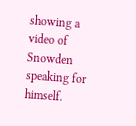showing a video of Snowden speaking for himself.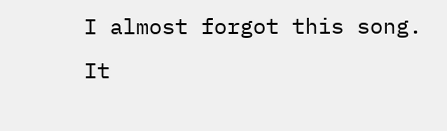I almost forgot this song. It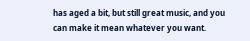has aged a bit, but still great music, and you can make it mean whatever you want.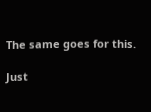The same goes for this.

Just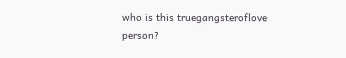who is this truegangsteroflove person?